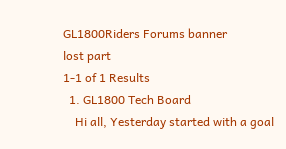GL1800Riders Forums banner
lost part
1-1 of 1 Results
  1. GL1800 Tech Board
    Hi all, Yesterday started with a goal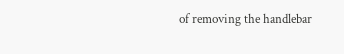of removing the handlebar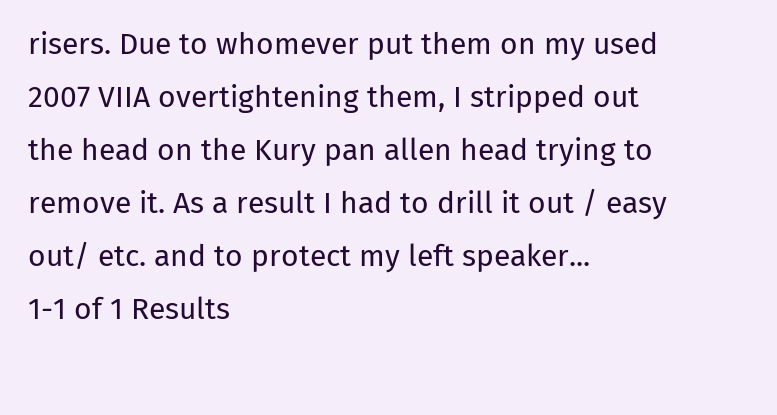risers. Due to whomever put them on my used 2007 VIIA overtightening them, I stripped out the head on the Kury pan allen head trying to remove it. As a result I had to drill it out / easy out/ etc. and to protect my left speaker...
1-1 of 1 Results